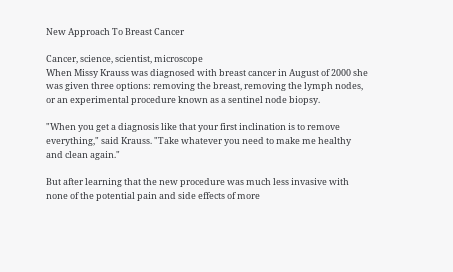New Approach To Breast Cancer

Cancer, science, scientist, microscope
When Missy Krauss was diagnosed with breast cancer in August of 2000 she was given three options: removing the breast, removing the lymph nodes, or an experimental procedure known as a sentinel node biopsy.

"When you get a diagnosis like that your first inclination is to remove everything," said Krauss. "Take whatever you need to make me healthy and clean again."

But after learning that the new procedure was much less invasive with none of the potential pain and side effects of more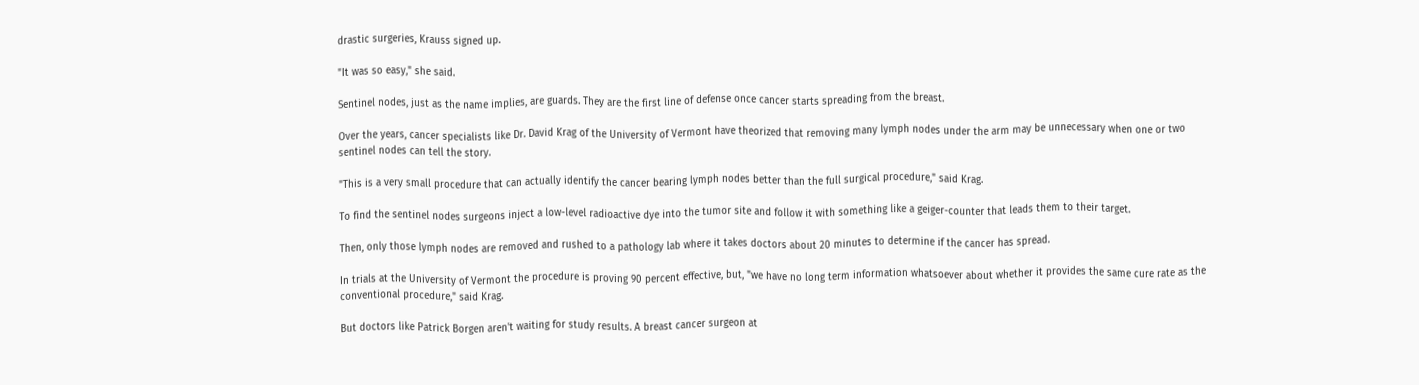drastic surgeries, Krauss signed up.

"It was so easy," she said.

Sentinel nodes, just as the name implies, are guards. They are the first line of defense once cancer starts spreading from the breast.

Over the years, cancer specialists like Dr. David Krag of the University of Vermont have theorized that removing many lymph nodes under the arm may be unnecessary when one or two sentinel nodes can tell the story.

"This is a very small procedure that can actually identify the cancer bearing lymph nodes better than the full surgical procedure," said Krag.

To find the sentinel nodes surgeons inject a low-level radioactive dye into the tumor site and follow it with something like a geiger-counter that leads them to their target.

Then, only those lymph nodes are removed and rushed to a pathology lab where it takes doctors about 20 minutes to determine if the cancer has spread.

In trials at the University of Vermont the procedure is proving 90 percent effective, but, "we have no long term information whatsoever about whether it provides the same cure rate as the conventional procedure," said Krag.

But doctors like Patrick Borgen aren't waiting for study results. A breast cancer surgeon at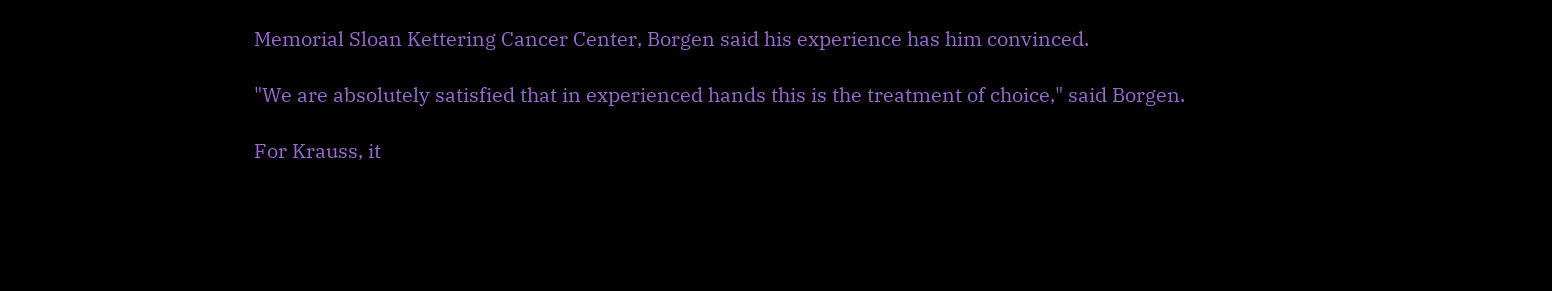Memorial Sloan Kettering Cancer Center, Borgen said his experience has him convinced.

"We are absolutely satisfied that in experienced hands this is the treatment of choice," said Borgen.

For Krauss, it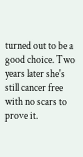turned out to be a good choice. Two years later she's still cancer free with no scars to prove it.